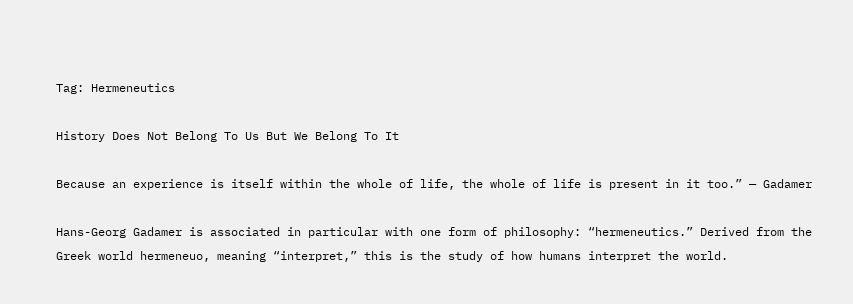Tag: Hermeneutics

History Does Not Belong To Us But We Belong To It

Because an experience is itself within the whole of life, the whole of life is present in it too.” — Gadamer

Hans-Georg Gadamer is associated in particular with one form of philosophy: “hermeneutics.” Derived from the Greek world hermeneuo, meaning “interpret,” this is the study of how humans interpret the world.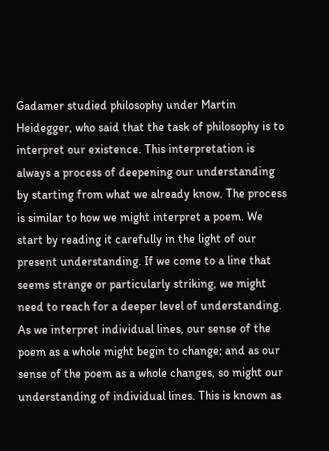Gadamer studied philosophy under Martin Heidegger, who said that the task of philosophy is to interpret our existence. This interpretation is always a process of deepening our understanding by starting from what we already know. The process is similar to how we might interpret a poem. We start by reading it carefully in the light of our present understanding. If we come to a line that seems strange or particularly striking, we might need to reach for a deeper level of understanding. As we interpret individual lines, our sense of the poem as a whole might begin to change; and as our sense of the poem as a whole changes, so might our understanding of individual lines. This is known as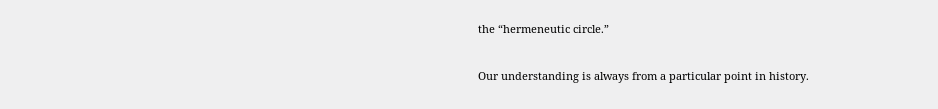the “hermeneutic circle.”

Our understanding is always from a particular point in history.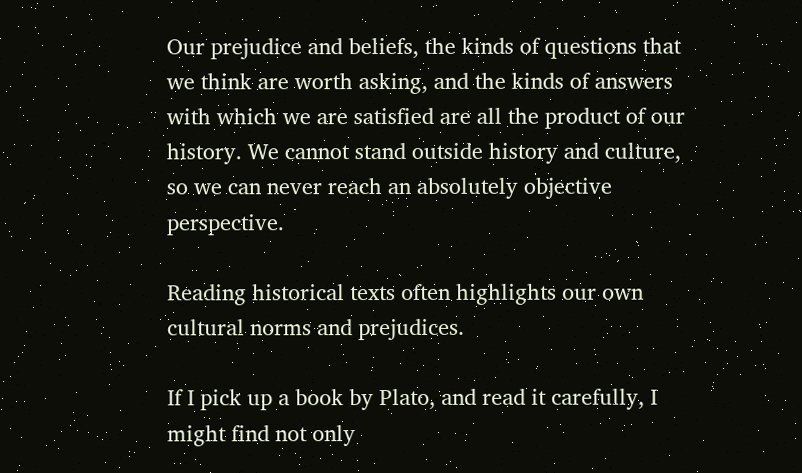Our prejudice and beliefs, the kinds of questions that we think are worth asking, and the kinds of answers with which we are satisfied are all the product of our history. We cannot stand outside history and culture, so we can never reach an absolutely objective perspective.

Reading historical texts often highlights our own cultural norms and prejudices.

If I pick up a book by Plato, and read it carefully, I might find not only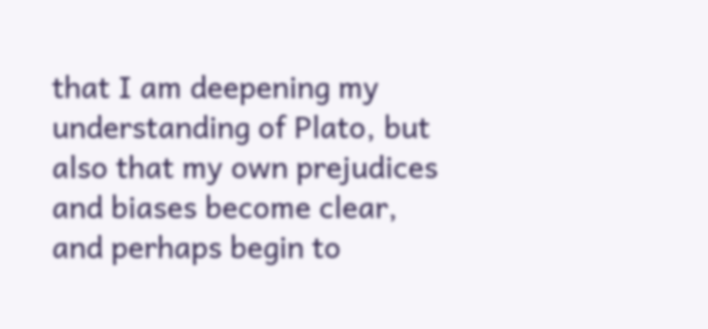that I am deepening my understanding of Plato, but also that my own prejudices and biases become clear, and perhaps begin to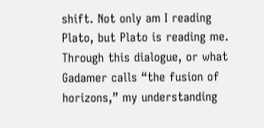shift. Not only am I reading Plato, but Plato is reading me. Through this dialogue, or what Gadamer calls “the fusion of horizons,” my understanding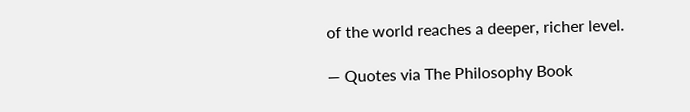of the world reaches a deeper, richer level.

— Quotes via The Philosophy Book